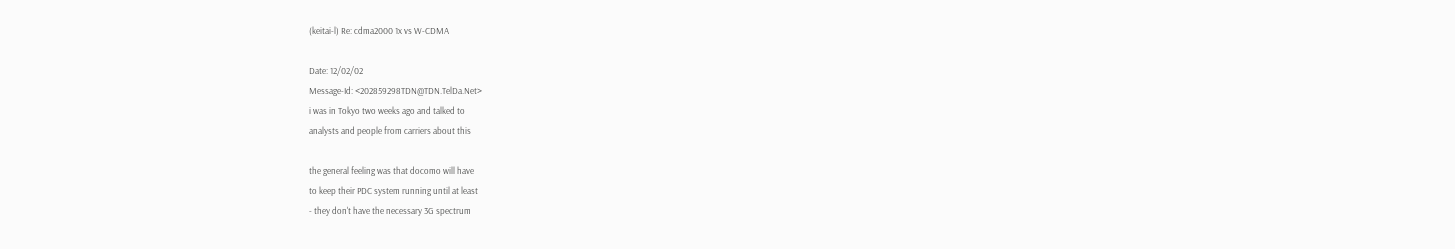(keitai-l) Re: cdma2000 1x vs W-CDMA

Date: 12/02/02
Message-Id: <202859298TDN@TDN.TelDa.Net>
i was in Tokyo two weeks ago and talked to
analysts and people from carriers about this

the general feeling was that docomo will have
to keep their PDC system running until at least
- they don't have the necessary 3G spectrum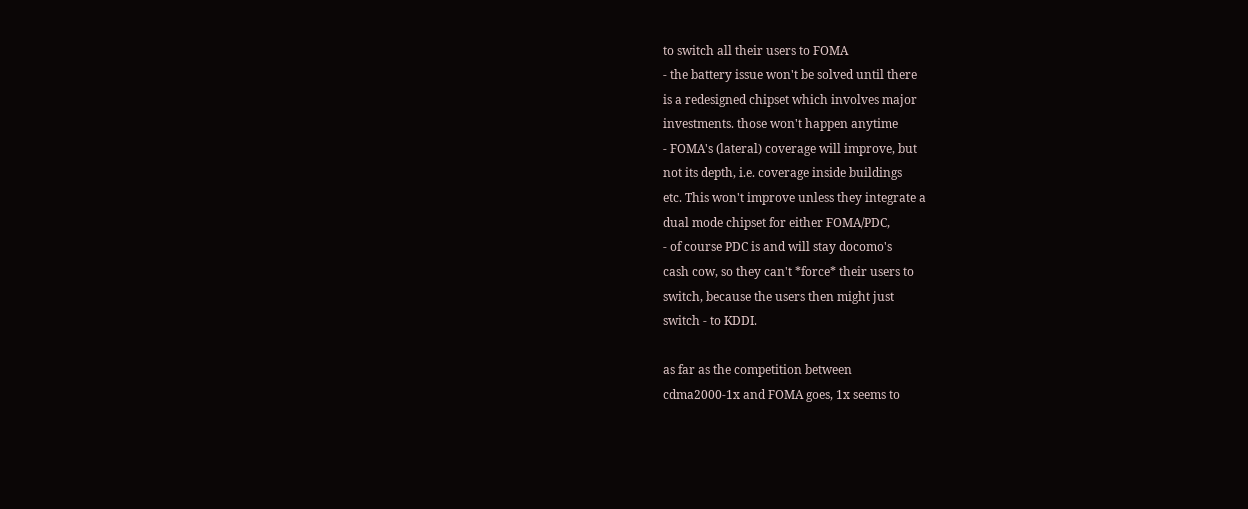to switch all their users to FOMA
- the battery issue won't be solved until there
is a redesigned chipset which involves major
investments. those won't happen anytime
- FOMA's (lateral) coverage will improve, but
not its depth, i.e. coverage inside buildings
etc. This won't improve unless they integrate a
dual mode chipset for either FOMA/PDC,
- of course PDC is and will stay docomo's
cash cow, so they can't *force* their users to
switch, because the users then might just
switch - to KDDI.

as far as the competition between
cdma2000-1x and FOMA goes, 1x seems to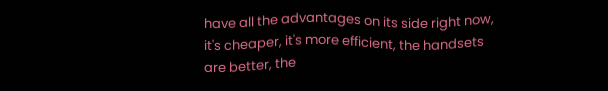have all the advantages on its side right now,
it's cheaper, it's more efficient, the handsets
are better, the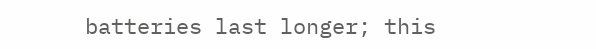batteries last longer; this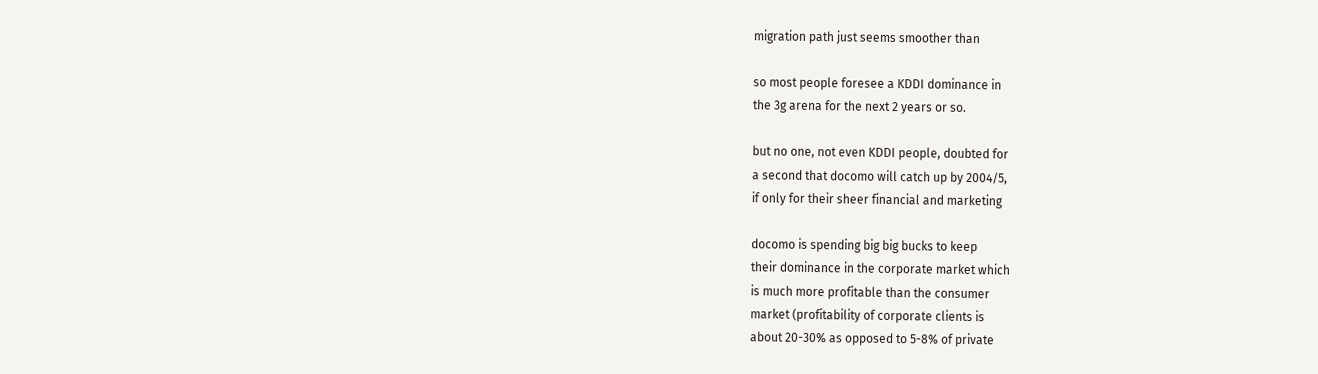migration path just seems smoother than

so most people foresee a KDDI dominance in
the 3g arena for the next 2 years or so.

but no one, not even KDDI people, doubted for
a second that docomo will catch up by 2004/5,
if only for their sheer financial and marketing

docomo is spending big big bucks to keep
their dominance in the corporate market which
is much more profitable than the consumer
market (profitability of corporate clients is
about 20-30% as opposed to 5-8% of private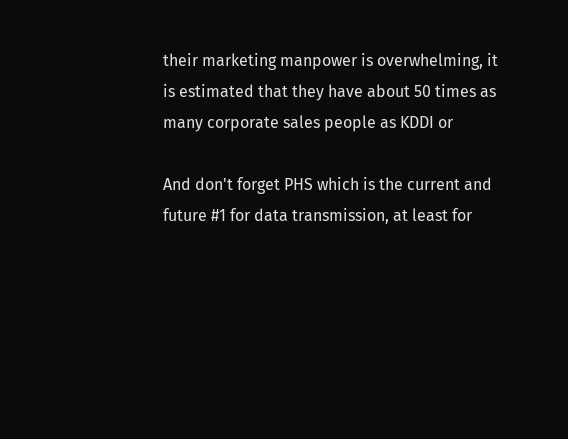their marketing manpower is overwhelming, it
is estimated that they have about 50 times as
many corporate sales people as KDDI or

And don't forget PHS which is the current and
future #1 for data transmission, at least for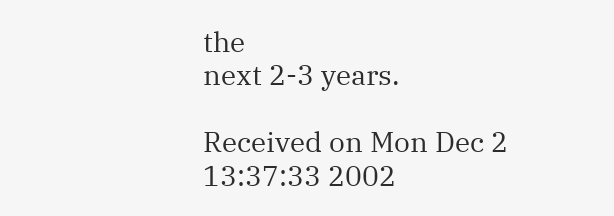the
next 2-3 years.

Received on Mon Dec 2 13:37:33 2002